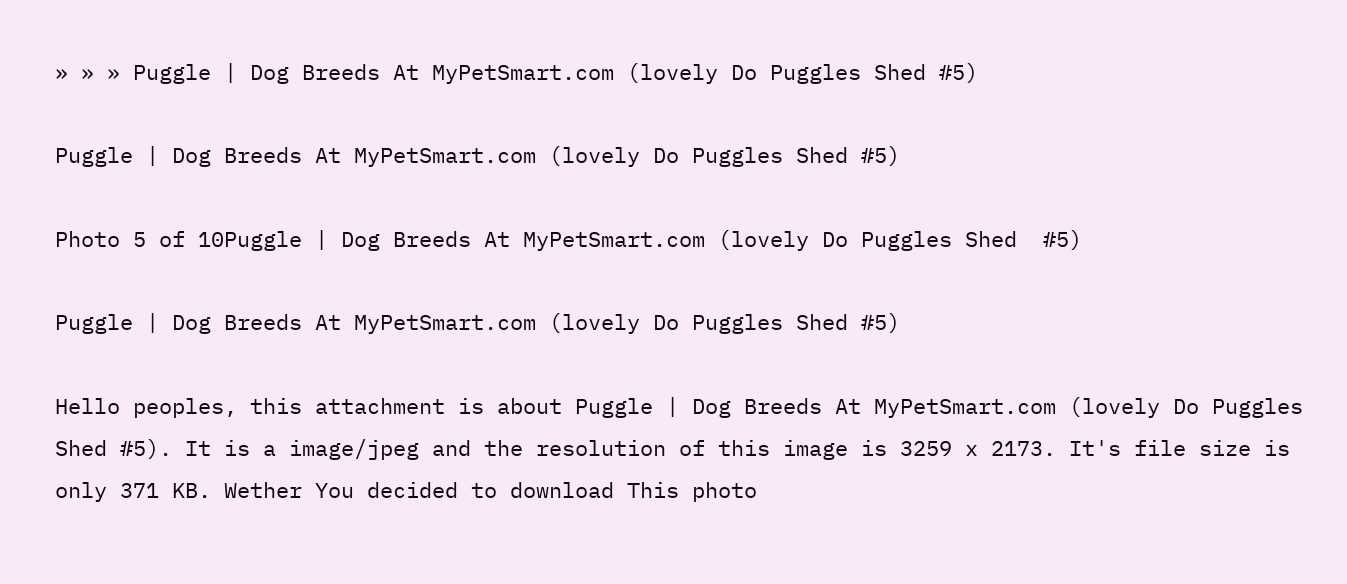» » » Puggle | Dog Breeds At MyPetSmart.com (lovely Do Puggles Shed #5)

Puggle | Dog Breeds At MyPetSmart.com (lovely Do Puggles Shed #5)

Photo 5 of 10Puggle | Dog Breeds At MyPetSmart.com (lovely Do Puggles Shed  #5)

Puggle | Dog Breeds At MyPetSmart.com (lovely Do Puggles Shed #5)

Hello peoples, this attachment is about Puggle | Dog Breeds At MyPetSmart.com (lovely Do Puggles Shed #5). It is a image/jpeg and the resolution of this image is 3259 x 2173. It's file size is only 371 KB. Wether You decided to download This photo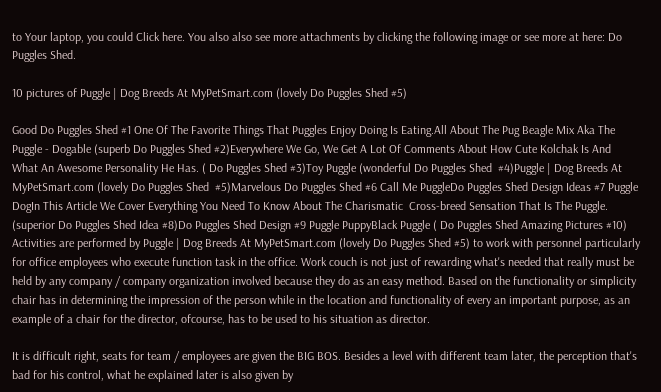to Your laptop, you could Click here. You also also see more attachments by clicking the following image or see more at here: Do Puggles Shed.

10 pictures of Puggle | Dog Breeds At MyPetSmart.com (lovely Do Puggles Shed #5)

Good Do Puggles Shed #1 One Of The Favorite Things That Puggles Enjoy Doing Is Eating.All About The Pug Beagle Mix Aka The Puggle - Dogable (superb Do Puggles Shed #2)Everywhere We Go, We Get A Lot Of Comments About How Cute Kolchak Is And  What An Awesome Personality He Has. ( Do Puggles Shed #3)Toy Puggle (wonderful Do Puggles Shed  #4)Puggle | Dog Breeds At MyPetSmart.com (lovely Do Puggles Shed  #5)Marvelous Do Puggles Shed #6 Call Me PuggleDo Puggles Shed Design Ideas #7 Puggle DogIn This Article We Cover Everything You Need To Know About The Charismatic  Cross-breed Sensation That Is The Puggle. (superior Do Puggles Shed Idea #8)Do Puggles Shed Design #9 Puggle PuppyBlack Puggle ( Do Puggles Shed Amazing Pictures #10)
Activities are performed by Puggle | Dog Breeds At MyPetSmart.com (lovely Do Puggles Shed #5) to work with personnel particularly for office employees who execute function task in the office. Work couch is not just of rewarding what's needed that really must be held by any company / company organization involved because they do as an easy method. Based on the functionality or simplicity chair has in determining the impression of the person while in the location and functionality of every an important purpose, as an example of a chair for the director, ofcourse, has to be used to his situation as director.

It is difficult right, seats for team / employees are given the BIG BOS. Besides a level with different team later, the perception that's bad for his control, what he explained later is also given by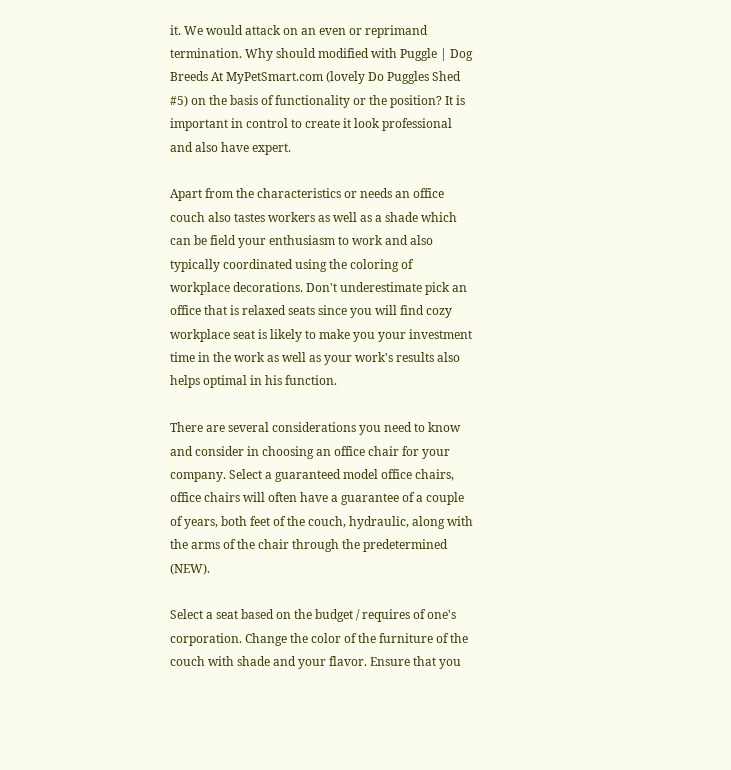it. We would attack on an even or reprimand termination. Why should modified with Puggle | Dog Breeds At MyPetSmart.com (lovely Do Puggles Shed #5) on the basis of functionality or the position? It is important in control to create it look professional and also have expert.

Apart from the characteristics or needs an office couch also tastes workers as well as a shade which can be field your enthusiasm to work and also typically coordinated using the coloring of workplace decorations. Don't underestimate pick an office that is relaxed seats since you will find cozy workplace seat is likely to make you your investment time in the work as well as your work's results also helps optimal in his function.

There are several considerations you need to know and consider in choosing an office chair for your company. Select a guaranteed model office chairs, office chairs will often have a guarantee of a couple of years, both feet of the couch, hydraulic, along with the arms of the chair through the predetermined (NEW).

Select a seat based on the budget / requires of one's corporation. Change the color of the furniture of the couch with shade and your flavor. Ensure that you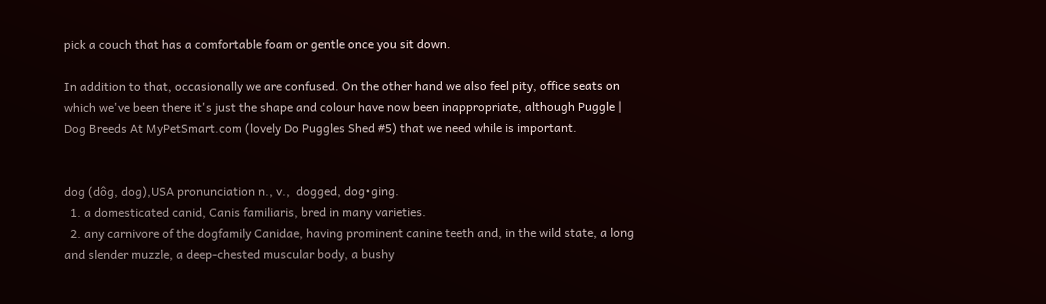pick a couch that has a comfortable foam or gentle once you sit down.

In addition to that, occasionally we are confused. On the other hand we also feel pity, office seats on which we've been there it's just the shape and colour have now been inappropriate, although Puggle | Dog Breeds At MyPetSmart.com (lovely Do Puggles Shed #5) that we need while is important.


dog (dôg, dog),USA pronunciation n., v.,  dogged, dog•ging.
  1. a domesticated canid, Canis familiaris, bred in many varieties.
  2. any carnivore of the dogfamily Canidae, having prominent canine teeth and, in the wild state, a long and slender muzzle, a deep-chested muscular body, a bushy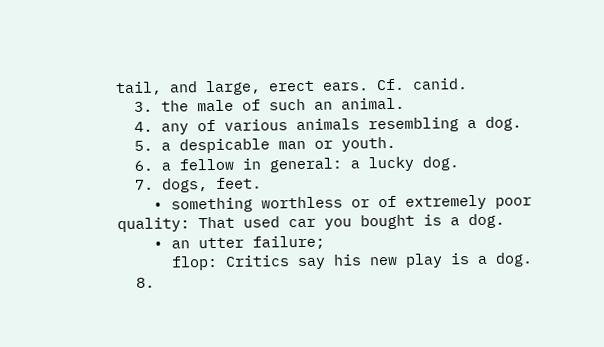tail, and large, erect ears. Cf. canid.
  3. the male of such an animal.
  4. any of various animals resembling a dog.
  5. a despicable man or youth.
  6. a fellow in general: a lucky dog.
  7. dogs, feet.
    • something worthless or of extremely poor quality: That used car you bought is a dog.
    • an utter failure;
      flop: Critics say his new play is a dog.
  8.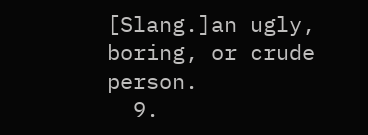[Slang.]an ugly, boring, or crude person.
  9.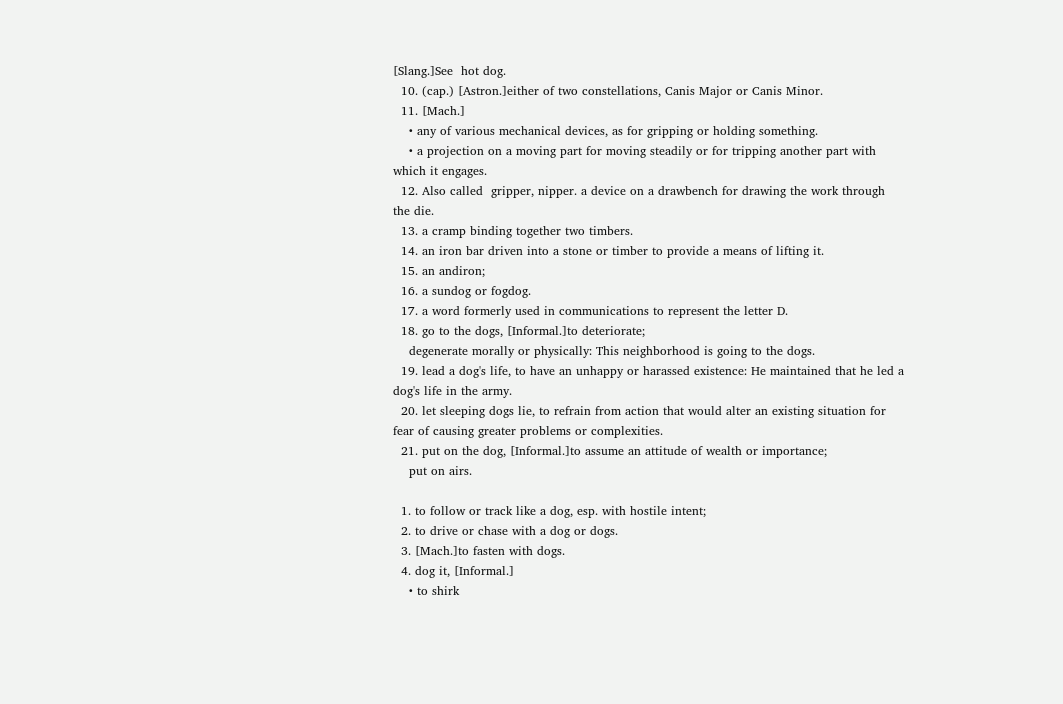[Slang.]See  hot dog.
  10. (cap.) [Astron.]either of two constellations, Canis Major or Canis Minor.
  11. [Mach.]
    • any of various mechanical devices, as for gripping or holding something.
    • a projection on a moving part for moving steadily or for tripping another part with which it engages.
  12. Also called  gripper, nipper. a device on a drawbench for drawing the work through the die.
  13. a cramp binding together two timbers.
  14. an iron bar driven into a stone or timber to provide a means of lifting it.
  15. an andiron;
  16. a sundog or fogdog.
  17. a word formerly used in communications to represent the letter D.
  18. go to the dogs, [Informal.]to deteriorate;
    degenerate morally or physically: This neighborhood is going to the dogs.
  19. lead a dog's life, to have an unhappy or harassed existence: He maintained that he led a dog's life in the army.
  20. let sleeping dogs lie, to refrain from action that would alter an existing situation for fear of causing greater problems or complexities.
  21. put on the dog, [Informal.]to assume an attitude of wealth or importance;
    put on airs.

  1. to follow or track like a dog, esp. with hostile intent;
  2. to drive or chase with a dog or dogs.
  3. [Mach.]to fasten with dogs.
  4. dog it, [Informal.]
    • to shirk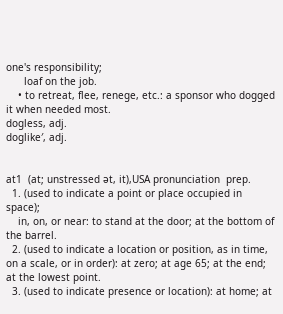one's responsibility;
      loaf on the job.
    • to retreat, flee, renege, etc.: a sponsor who dogged it when needed most.
dogless, adj.
doglike′, adj.


at1  (at; unstressed ət, it),USA pronunciation  prep.
  1. (used to indicate a point or place occupied in space);
    in, on, or near: to stand at the door; at the bottom of the barrel.
  2. (used to indicate a location or position, as in time, on a scale, or in order): at zero; at age 65; at the end; at the lowest point.
  3. (used to indicate presence or location): at home; at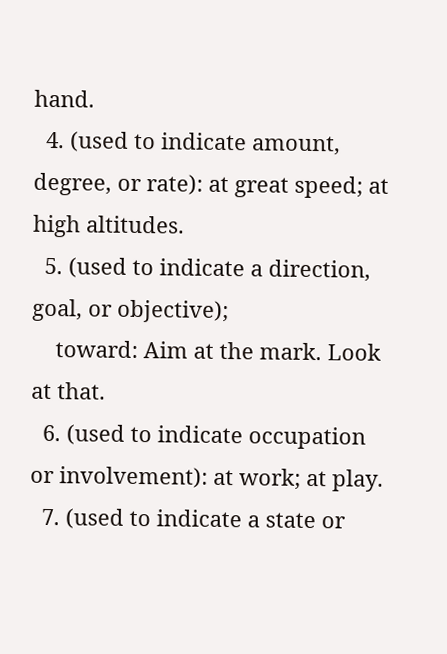hand.
  4. (used to indicate amount, degree, or rate): at great speed; at high altitudes.
  5. (used to indicate a direction, goal, or objective);
    toward: Aim at the mark. Look at that.
  6. (used to indicate occupation or involvement): at work; at play.
  7. (used to indicate a state or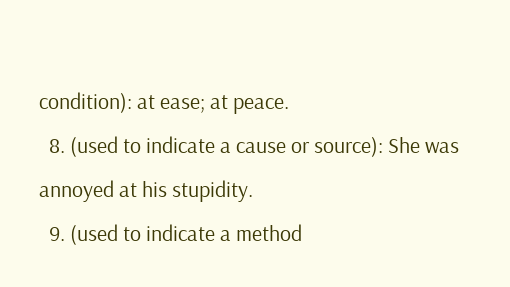condition): at ease; at peace.
  8. (used to indicate a cause or source): She was annoyed at his stupidity.
  9. (used to indicate a method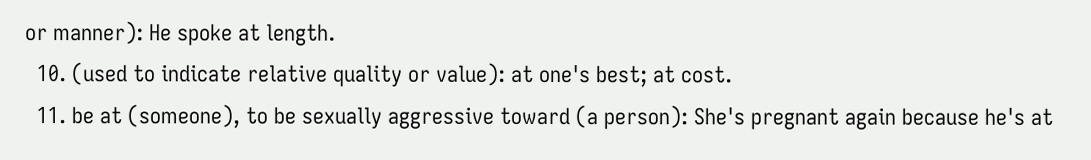or manner): He spoke at length.
  10. (used to indicate relative quality or value): at one's best; at cost.
  11. be at (someone), to be sexually aggressive toward (a person): She's pregnant again because he's at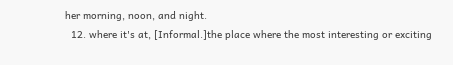her morning, noon, and night.
  12. where it's at, [Informal.]the place where the most interesting or exciting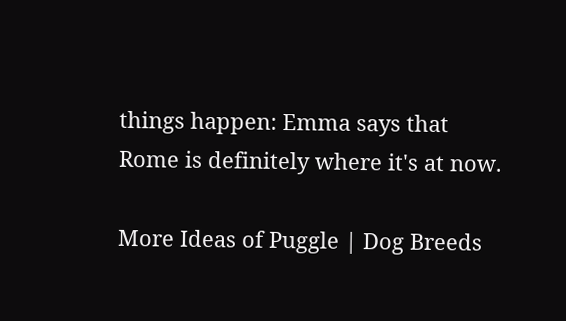things happen: Emma says that Rome is definitely where it's at now.

More Ideas of Puggle | Dog Breeds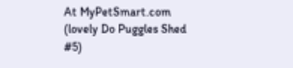At MyPetSmart.com (lovely Do Puggles Shed #5)